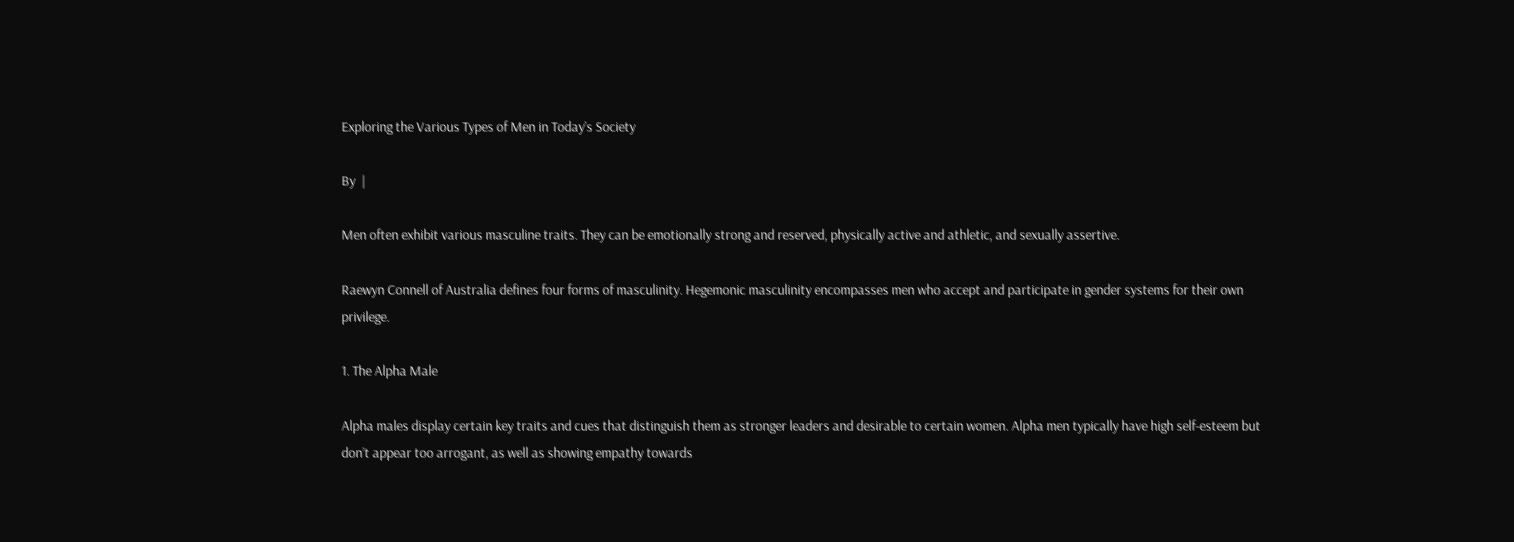Exploring the Various Types of Men in Today’s Society

By  |

Men often exhibit various masculine traits. They can be emotionally strong and reserved, physically active and athletic, and sexually assertive.

Raewyn Connell of Australia defines four forms of masculinity. Hegemonic masculinity encompasses men who accept and participate in gender systems for their own privilege.

1. The Alpha Male

Alpha males display certain key traits and cues that distinguish them as stronger leaders and desirable to certain women. Alpha men typically have high self-esteem but don’t appear too arrogant, as well as showing empathy towards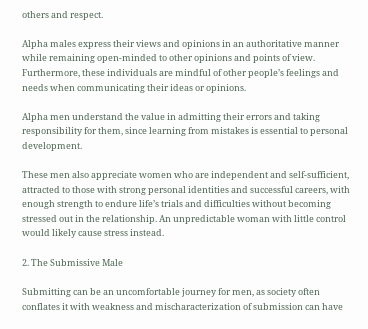others and respect.

Alpha males express their views and opinions in an authoritative manner while remaining open-minded to other opinions and points of view. Furthermore, these individuals are mindful of other people’s feelings and needs when communicating their ideas or opinions.

Alpha men understand the value in admitting their errors and taking responsibility for them, since learning from mistakes is essential to personal development.

These men also appreciate women who are independent and self-sufficient, attracted to those with strong personal identities and successful careers, with enough strength to endure life’s trials and difficulties without becoming stressed out in the relationship. An unpredictable woman with little control would likely cause stress instead.

2. The Submissive Male

Submitting can be an uncomfortable journey for men, as society often conflates it with weakness and mischaracterization of submission can have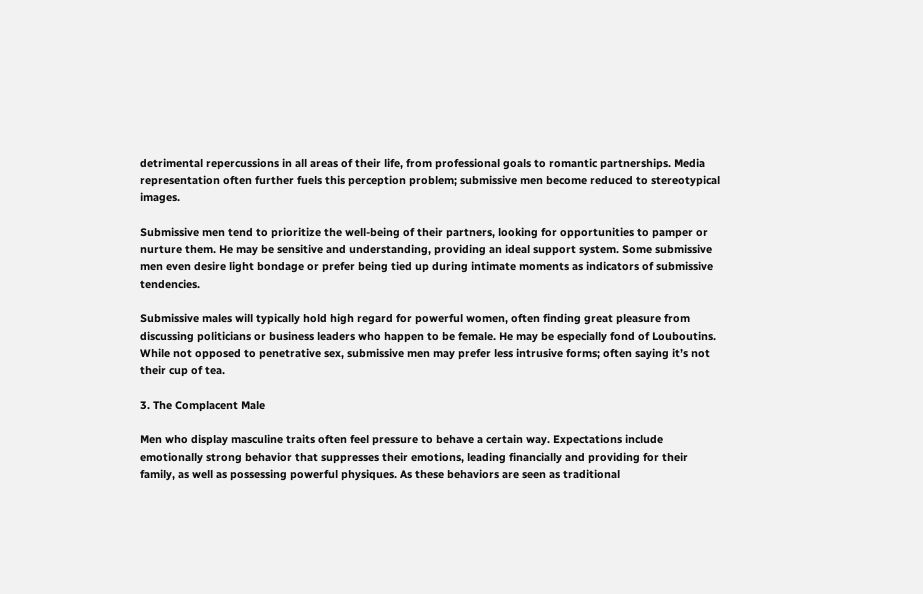detrimental repercussions in all areas of their life, from professional goals to romantic partnerships. Media representation often further fuels this perception problem; submissive men become reduced to stereotypical images.

Submissive men tend to prioritize the well-being of their partners, looking for opportunities to pamper or nurture them. He may be sensitive and understanding, providing an ideal support system. Some submissive men even desire light bondage or prefer being tied up during intimate moments as indicators of submissive tendencies.

Submissive males will typically hold high regard for powerful women, often finding great pleasure from discussing politicians or business leaders who happen to be female. He may be especially fond of Louboutins. While not opposed to penetrative sex, submissive men may prefer less intrusive forms; often saying it’s not their cup of tea.

3. The Complacent Male

Men who display masculine traits often feel pressure to behave a certain way. Expectations include emotionally strong behavior that suppresses their emotions, leading financially and providing for their family, as well as possessing powerful physiques. As these behaviors are seen as traditional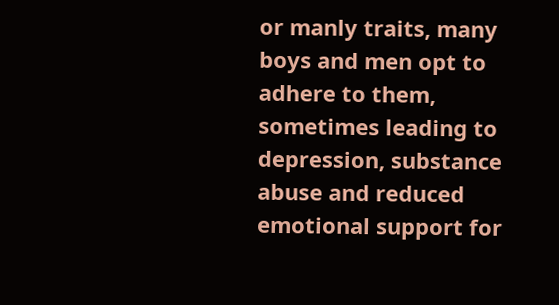or manly traits, many boys and men opt to adhere to them, sometimes leading to depression, substance abuse and reduced emotional support for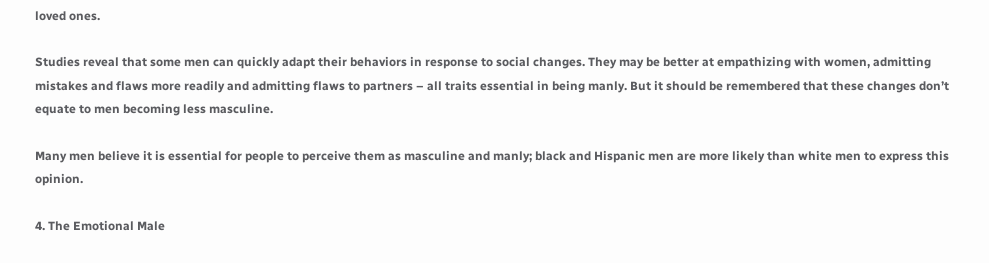loved ones.

Studies reveal that some men can quickly adapt their behaviors in response to social changes. They may be better at empathizing with women, admitting mistakes and flaws more readily and admitting flaws to partners – all traits essential in being manly. But it should be remembered that these changes don’t equate to men becoming less masculine.

Many men believe it is essential for people to perceive them as masculine and manly; black and Hispanic men are more likely than white men to express this opinion.

4. The Emotional Male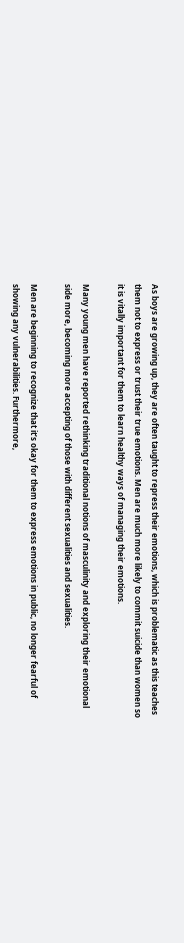As boys are growing up, they are often taught to repress their emotions, which is problematic as this teaches them not to express or trust their true emotions. Men are much more likely to commit suicide than women so it is vitally important for them to learn healthy ways of managing their emotions.

Many young men have reported rethinking traditional notions of masculinity and exploring their emotional side more, becoming more accepting of those with different sexualities and sexualities.

Men are beginning to recognize that it’s okay for them to express emotions in public, no longer fearful of showing any vulnerabilities. Furthermore,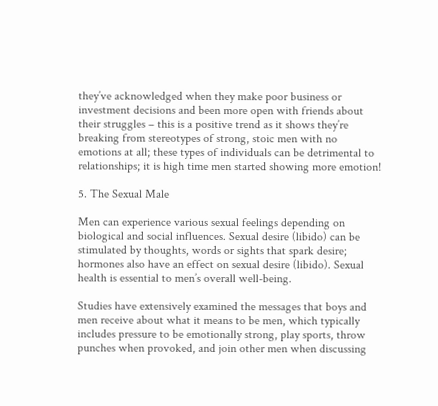they’ve acknowledged when they make poor business or investment decisions and been more open with friends about their struggles – this is a positive trend as it shows they’re breaking from stereotypes of strong, stoic men with no emotions at all; these types of individuals can be detrimental to relationships; it is high time men started showing more emotion!

5. The Sexual Male

Men can experience various sexual feelings depending on biological and social influences. Sexual desire (libido) can be stimulated by thoughts, words or sights that spark desire; hormones also have an effect on sexual desire (libido). Sexual health is essential to men’s overall well-being.

Studies have extensively examined the messages that boys and men receive about what it means to be men, which typically includes pressure to be emotionally strong, play sports, throw punches when provoked, and join other men when discussing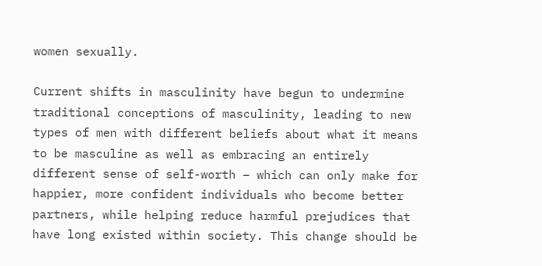women sexually.

Current shifts in masculinity have begun to undermine traditional conceptions of masculinity, leading to new types of men with different beliefs about what it means to be masculine as well as embracing an entirely different sense of self-worth – which can only make for happier, more confident individuals who become better partners, while helping reduce harmful prejudices that have long existed within society. This change should be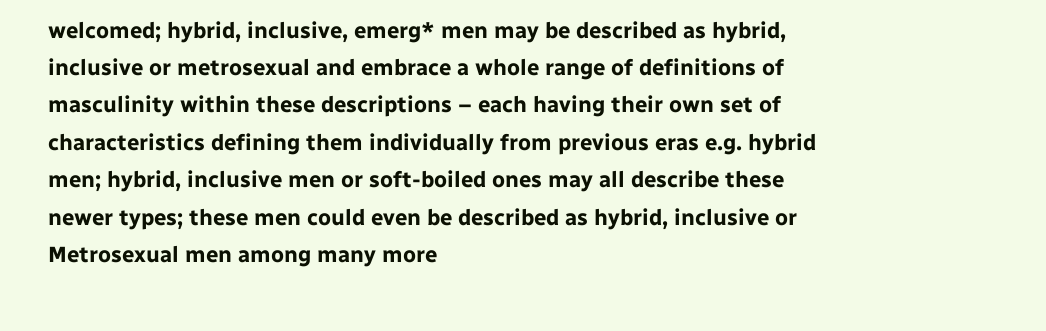welcomed; hybrid, inclusive, emerg* men may be described as hybrid, inclusive or metrosexual and embrace a whole range of definitions of masculinity within these descriptions – each having their own set of characteristics defining them individually from previous eras e.g. hybrid men; hybrid, inclusive men or soft-boiled ones may all describe these newer types; these men could even be described as hybrid, inclusive or Metrosexual men among many more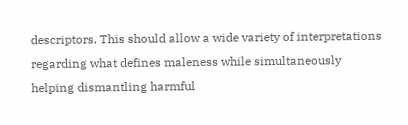descriptors. This should allow a wide variety of interpretations regarding what defines maleness while simultaneously helping dismantling harmful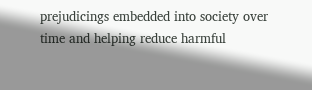prejudicings embedded into society over time and helping reduce harmful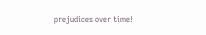prejudices over time!